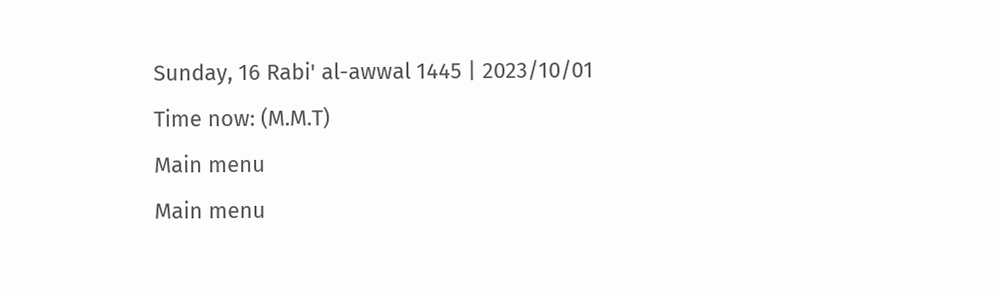Sunday, 16 Rabi' al-awwal 1445 | 2023/10/01
Time now: (M.M.T)
Main menu
Main menu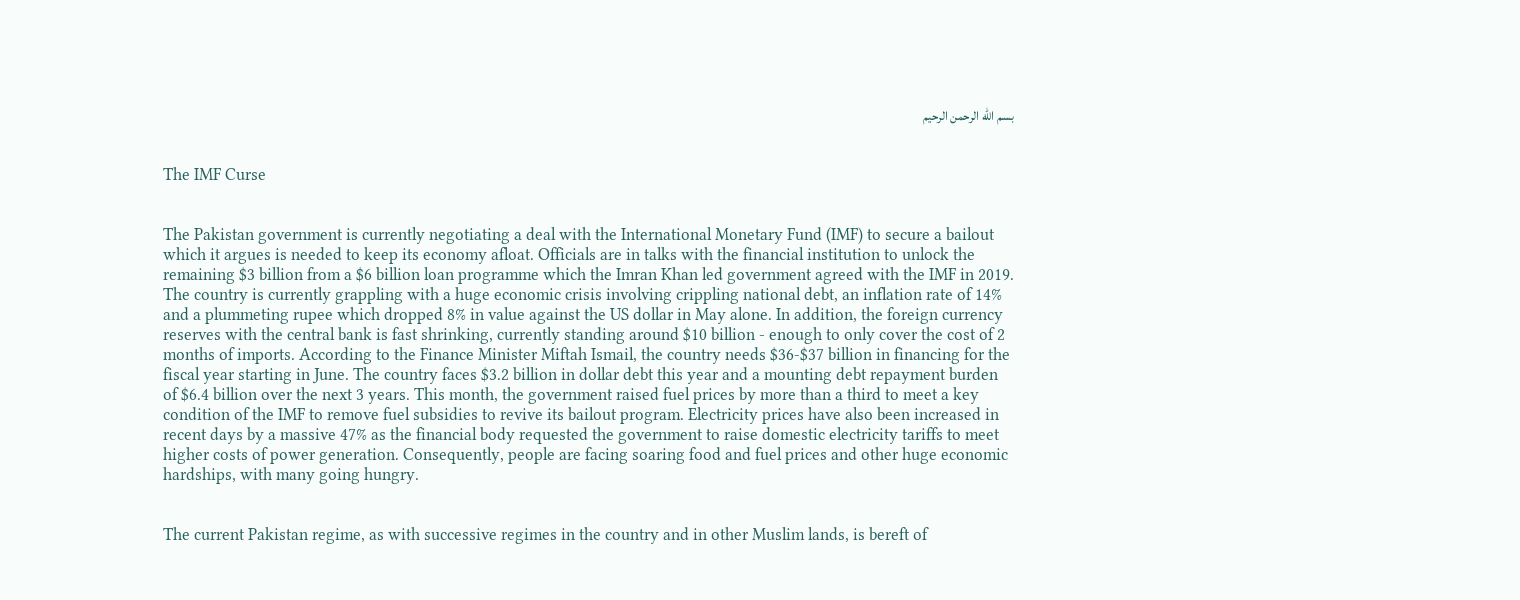بسم الله الرحمن الرحيم


The IMF Curse


The Pakistan government is currently negotiating a deal with the International Monetary Fund (IMF) to secure a bailout which it argues is needed to keep its economy afloat. Officials are in talks with the financial institution to unlock the remaining $3 billion from a $6 billion loan programme which the Imran Khan led government agreed with the IMF in 2019. The country is currently grappling with a huge economic crisis involving crippling national debt, an inflation rate of 14% and a plummeting rupee which dropped 8% in value against the US dollar in May alone. In addition, the foreign currency reserves with the central bank is fast shrinking, currently standing around $10 billion - enough to only cover the cost of 2 months of imports. According to the Finance Minister Miftah Ismail, the country needs $36-$37 billion in financing for the fiscal year starting in June. The country faces $3.2 billion in dollar debt this year and a mounting debt repayment burden of $6.4 billion over the next 3 years. This month, the government raised fuel prices by more than a third to meet a key condition of the IMF to remove fuel subsidies to revive its bailout program. Electricity prices have also been increased in recent days by a massive 47% as the financial body requested the government to raise domestic electricity tariffs to meet higher costs of power generation. Consequently, people are facing soaring food and fuel prices and other huge economic hardships, with many going hungry.


The current Pakistan regime, as with successive regimes in the country and in other Muslim lands, is bereft of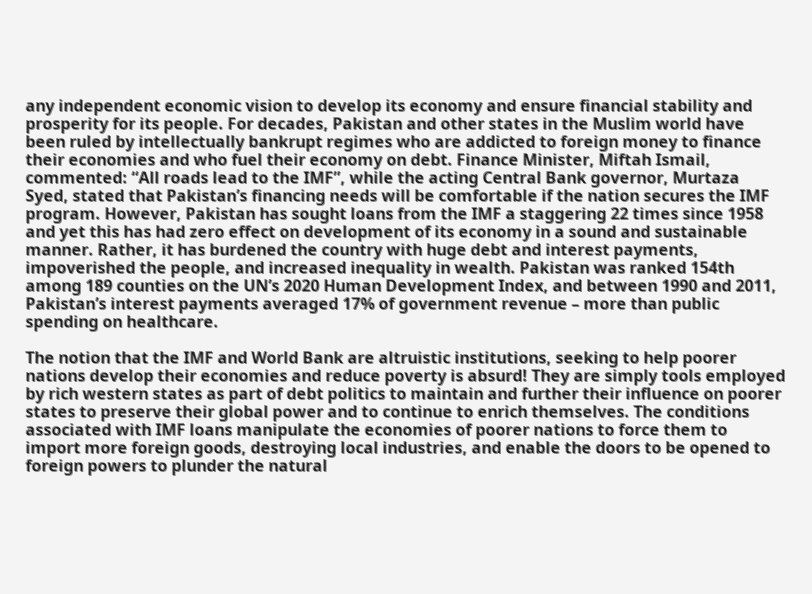any independent economic vision to develop its economy and ensure financial stability and prosperity for its people. For decades, Pakistan and other states in the Muslim world have been ruled by intellectually bankrupt regimes who are addicted to foreign money to finance their economies and who fuel their economy on debt. Finance Minister, Miftah Ismail, commented: “All roads lead to the IMF”, while the acting Central Bank governor, Murtaza Syed, stated that Pakistan’s financing needs will be comfortable if the nation secures the IMF program. However, Pakistan has sought loans from the IMF a staggering 22 times since 1958 and yet this has had zero effect on development of its economy in a sound and sustainable manner. Rather, it has burdened the country with huge debt and interest payments, impoverished the people, and increased inequality in wealth. Pakistan was ranked 154th among 189 counties on the UN’s 2020 Human Development Index, and between 1990 and 2011, Pakistan’s interest payments averaged 17% of government revenue – more than public spending on healthcare.

The notion that the IMF and World Bank are altruistic institutions, seeking to help poorer nations develop their economies and reduce poverty is absurd! They are simply tools employed by rich western states as part of debt politics to maintain and further their influence on poorer states to preserve their global power and to continue to enrich themselves. The conditions associated with IMF loans manipulate the economies of poorer nations to force them to import more foreign goods, destroying local industries, and enable the doors to be opened to foreign powers to plunder the natural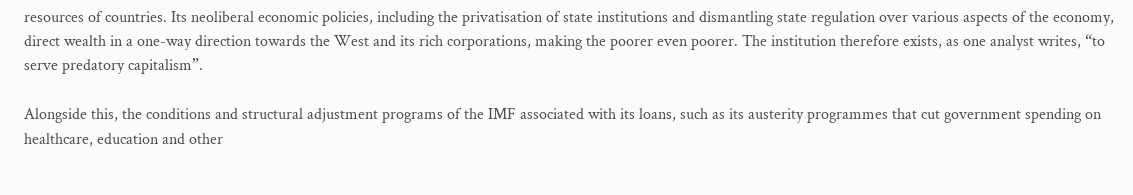resources of countries. Its neoliberal economic policies, including the privatisation of state institutions and dismantling state regulation over various aspects of the economy, direct wealth in a one-way direction towards the West and its rich corporations, making the poorer even poorer. The institution therefore exists, as one analyst writes, “to serve predatory capitalism”.

Alongside this, the conditions and structural adjustment programs of the IMF associated with its loans, such as its austerity programmes that cut government spending on healthcare, education and other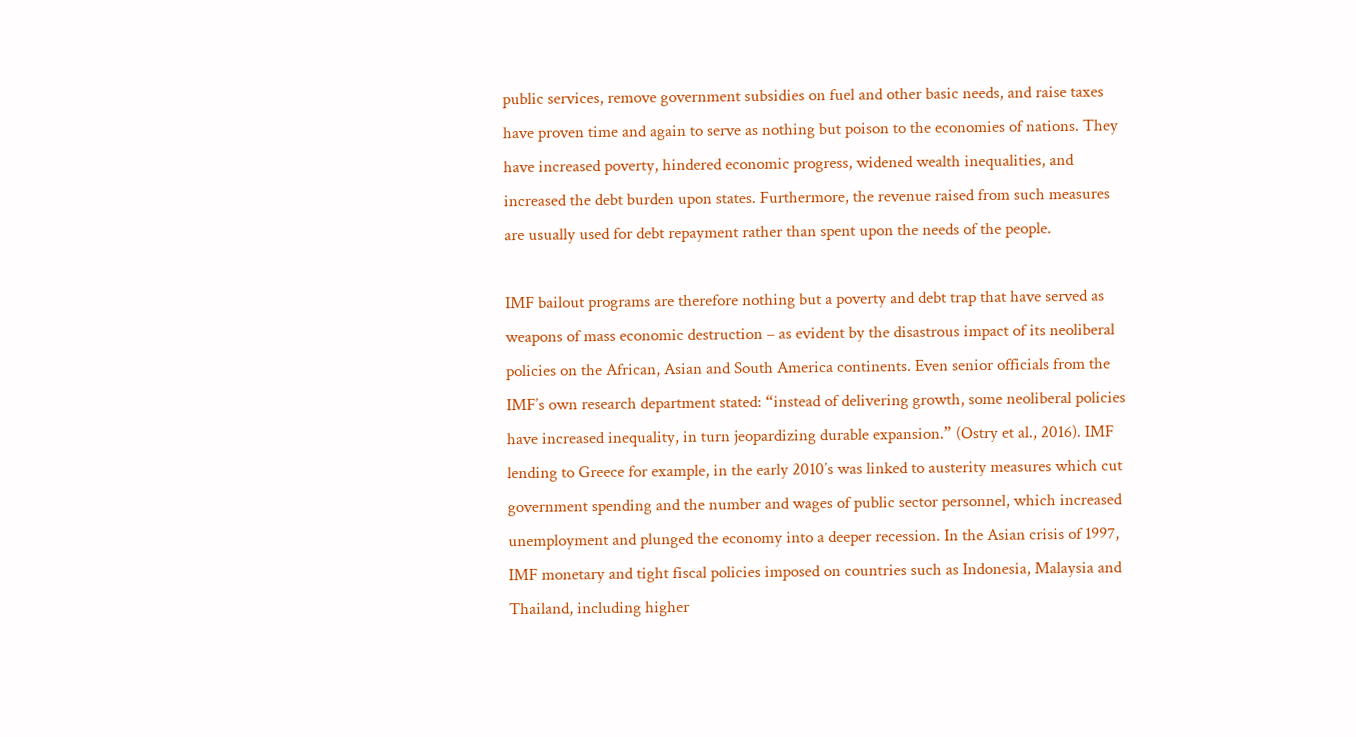public services, remove government subsidies on fuel and other basic needs, and raise taxes have proven time and again to serve as nothing but poison to the economies of nations. They have increased poverty, hindered economic progress, widened wealth inequalities, and increased the debt burden upon states. Furthermore, the revenue raised from such measures are usually used for debt repayment rather than spent upon the needs of the people.

IMF bailout programs are therefore nothing but a poverty and debt trap that have served as weapons of mass economic destruction – as evident by the disastrous impact of its neoliberal policies on the African, Asian and South America continents. Even senior officials from the IMF’s own research department stated: “instead of delivering growth, some neoliberal policies have increased inequality, in turn jeopardizing durable expansion.” (Ostry et al., 2016). IMF lending to Greece for example, in the early 2010’s was linked to austerity measures which cut government spending and the number and wages of public sector personnel, which increased unemployment and plunged the economy into a deeper recession. In the Asian crisis of 1997, IMF monetary and tight fiscal policies imposed on countries such as Indonesia, Malaysia and Thailand, including higher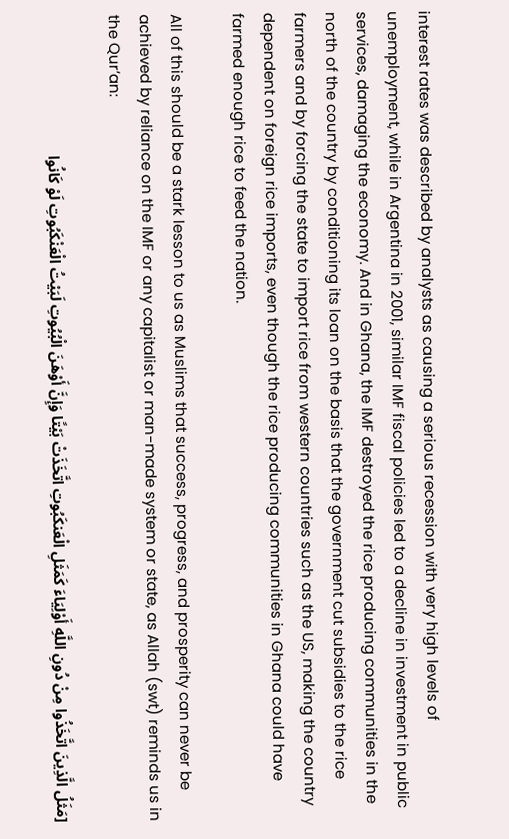interest rates was described by analysts as causing a serious recession with very high levels of unemployment, while in Argentina in 2001, similar IMF fiscal policies led to a decline in investment in public services, damaging the economy. And in Ghana, the IMF destroyed the rice producing communities in the north of the country by conditioning its loan on the basis that the government cut subsidies to the rice farmers and by forcing the state to import rice from western countries such as the US, making the country dependent on foreign rice imports, even though the rice producing communities in Ghana could have farmed enough rice to feed the nation.

All of this should be a stark lesson to us as Muslims that success, progress, and prosperity can never be achieved by reliance on the IMF or any capitalist or man-made system or state, as Allah (swt) reminds us in the Qur’an:

[مَثَلُ الَّذِينَ اتَّخَذُوا مِنْ دُونِ اللَّهِ أَوْلِيَاءَ كَمَثَلِ الْعَنكَبُوتِ اتَّخَذَتْ بَيْتًا وَإِنَّ أَوْهَنَ الْبُيُوتِ لَبَيْتُ الْعَنْكَبُوتِ لَوْ كَانُوا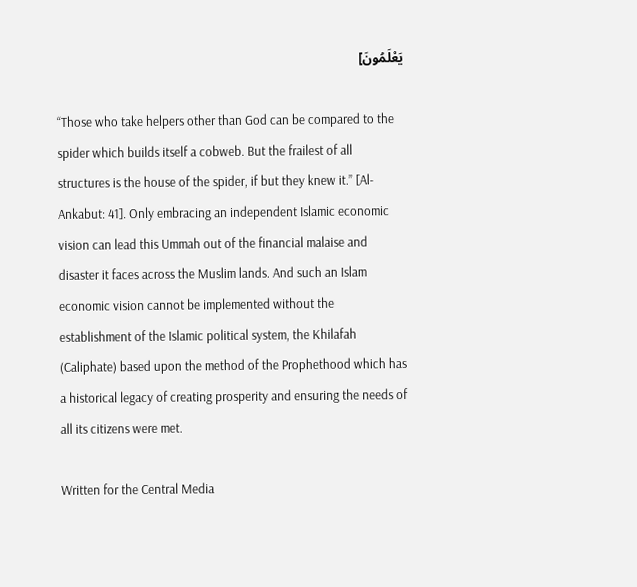يَعْلَمُونَ]

“Those who take helpers other than God can be compared to the spider which builds itself a cobweb. But the frailest of all structures is the house of the spider, if but they knew it.” [Al-Ankabut: 41]. Only embracing an independent Islamic economic vision can lead this Ummah out of the financial malaise and disaster it faces across the Muslim lands. And such an Islam economic vision cannot be implemented without the establishment of the Islamic political system, the Khilafah (Caliphate) based upon the method of the Prophethood which has a historical legacy of creating prosperity and ensuring the needs of all its citizens were met.

Written for the Central Media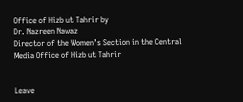Office of Hizb ut Tahrir by
Dr. Nazreen Nawaz
Director of the Women’s Section in the Central Media Office of Hizb ut Tahrir


Leave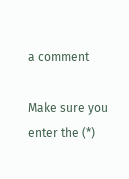a comment

Make sure you enter the (*)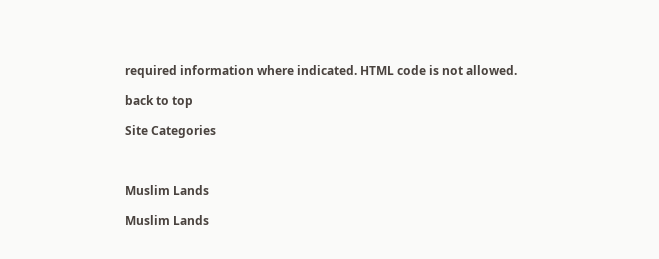required information where indicated. HTML code is not allowed.

back to top

Site Categories



Muslim Lands

Muslim Lands